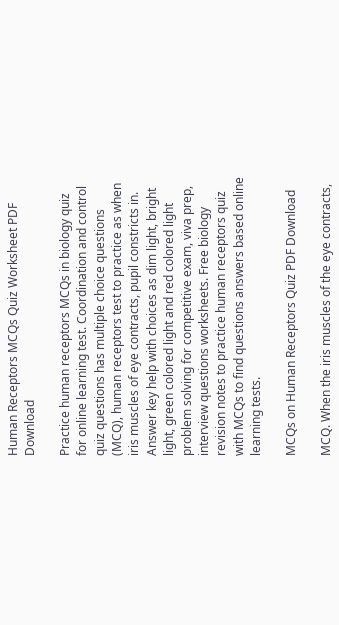Human Receptors MCQs Quiz Worksheet PDF Download

Practice human receptors MCQs in biology quiz for online learning test. Coordination and control quiz questions has multiple choice questions (MCQ), human receptors test to practice as when iris muscles of eye contracts, pupil constricts in. Answer key help with choices as dim light, bright light, green colored light and red colored light problem solving for competitive exam, viva prep, interview questions worksheets. Free biology revision notes to practice human receptors quiz with MCQs to find questions answers based online learning tests.

MCQs on Human Receptors Quiz PDF Download

MCQ. When the iris muscles of the eye contracts,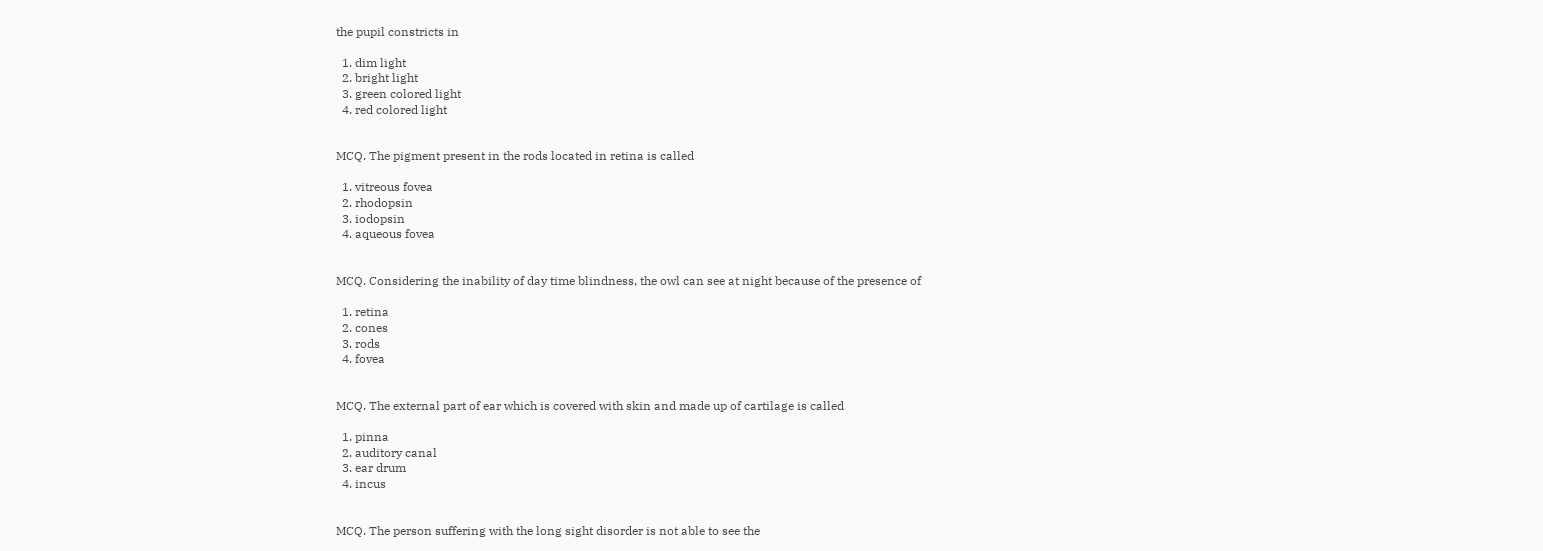the pupil constricts in

  1. dim light
  2. bright light
  3. green colored light
  4. red colored light


MCQ. The pigment present in the rods located in retina is called

  1. vitreous fovea
  2. rhodopsin
  3. iodopsin
  4. aqueous fovea


MCQ. Considering the inability of day time blindness, the owl can see at night because of the presence of

  1. retina
  2. cones
  3. rods
  4. fovea


MCQ. The external part of ear which is covered with skin and made up of cartilage is called

  1. pinna
  2. auditory canal
  3. ear drum
  4. incus


MCQ. The person suffering with the long sight disorder is not able to see the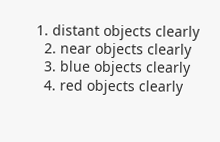1. distant objects clearly
  2. near objects clearly
  3. blue objects clearly
  4. red objects clearly